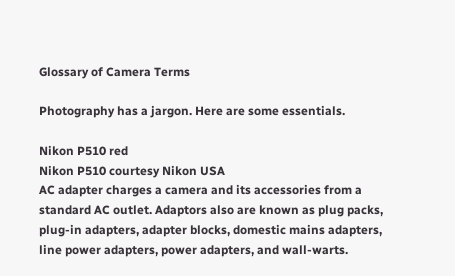Glossary of Camera Terms

Photography has a jargon. Here are some essentials.

Nikon P510 red
Nikon P510 courtesy Nikon USA
AC adapter charges a camera and its accessories from a standard AC outlet. Adaptors also are known as plug packs, plug-in adapters, adapter blocks, domestic mains adapters, line power adapters, power adapters, and wall-warts.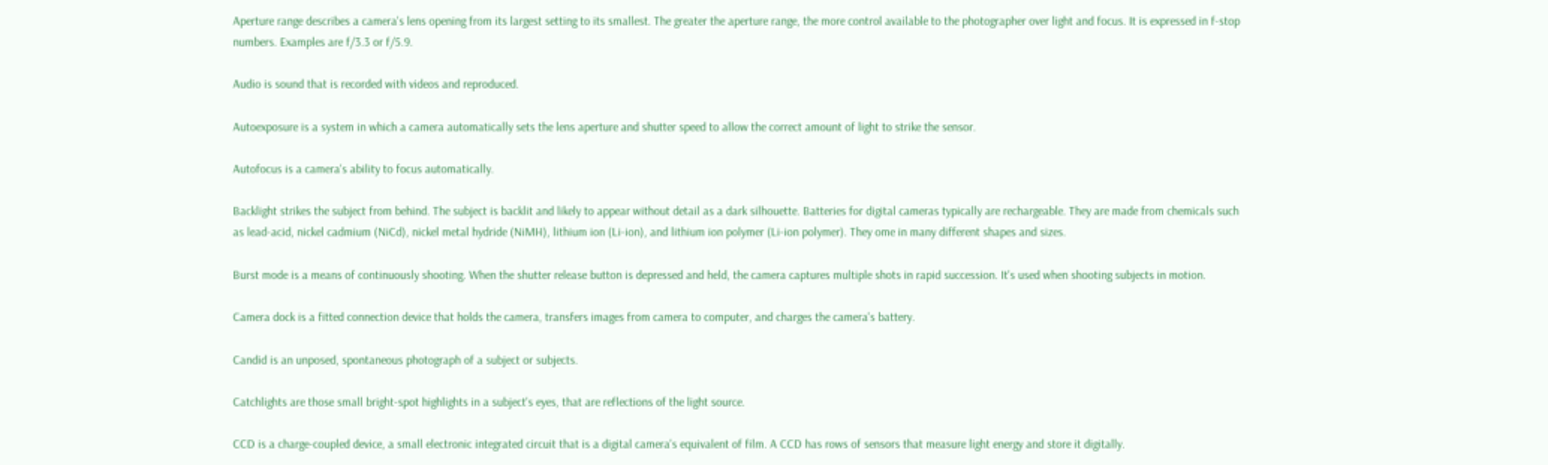Aperture range describes a camera's lens opening from its largest setting to its smallest. The greater the aperture range, the more control available to the photographer over light and focus. It is expressed in f-stop numbers. Examples are f/3.3 or f/5.9.

Audio is sound that is recorded with videos and reproduced.

Autoexposure is a system in which a camera automatically sets the lens aperture and shutter speed to allow the correct amount of light to strike the sensor.

Autofocus is a camera's ability to focus automatically.

Backlight strikes the subject from behind. The subject is backlit and likely to appear without detail as a dark silhouette. Batteries for digital cameras typically are rechargeable. They are made from chemicals such as lead-acid, nickel cadmium (NiCd), nickel metal hydride (NiMH), lithium ion (Li-ion), and lithium ion polymer (Li-ion polymer). They ome in many different shapes and sizes.

Burst mode is a means of continuously shooting. When the shutter release button is depressed and held, the camera captures multiple shots in rapid succession. It's used when shooting subjects in motion.

Camera dock is a fitted connection device that holds the camera, transfers images from camera to computer, and charges the camera's battery.

Candid is an unposed, spontaneous photograph of a subject or subjects.

Catchlights are those small bright-spot highlights in a subject's eyes, that are reflections of the light source.

CCD is a charge-coupled device, a small electronic integrated circuit that is a digital camera's equivalent of film. A CCD has rows of sensors that measure light energy and store it digitally.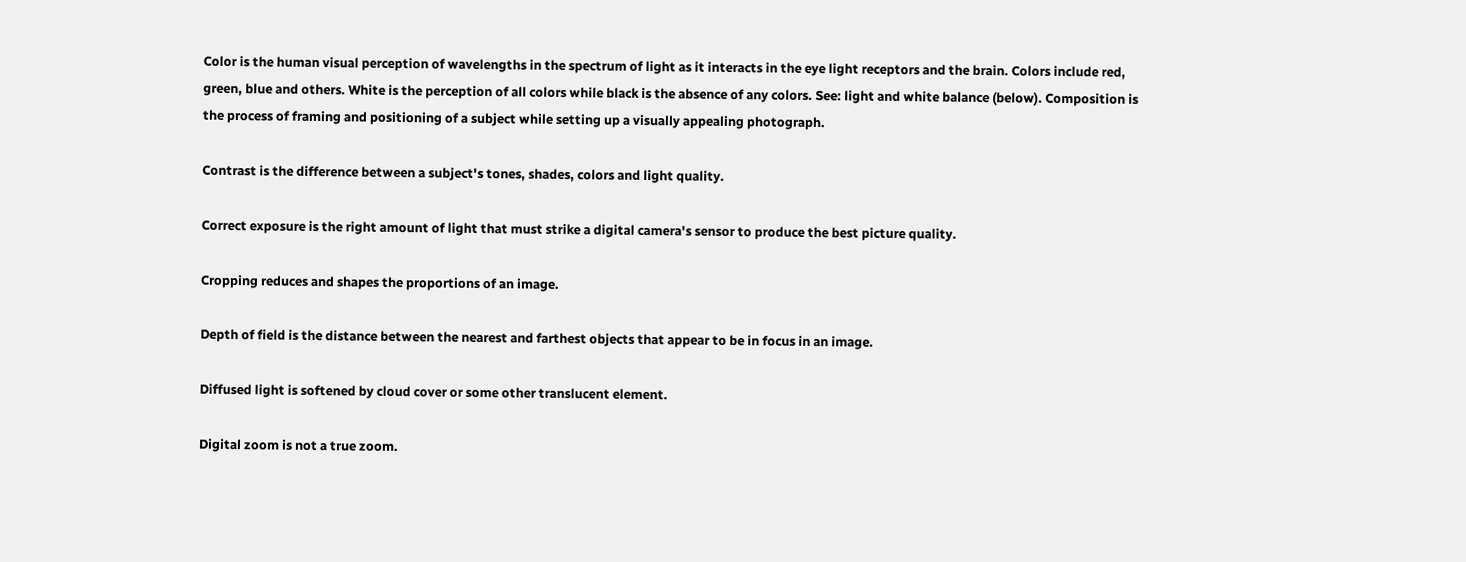Color is the human visual perception of wavelengths in the spectrum of light as it interacts in the eye light receptors and the brain. Colors include red, green, blue and others. White is the perception of all colors while black is the absence of any colors. See: light and white balance (below). Composition is the process of framing and positioning of a subject while setting up a visually appealing photograph.

Contrast is the difference between a subject's tones, shades, colors and light quality.

Correct exposure is the right amount of light that must strike a digital camera's sensor to produce the best picture quality.

Cropping reduces and shapes the proportions of an image.

Depth of field is the distance between the nearest and farthest objects that appear to be in focus in an image.

Diffused light is softened by cloud cover or some other translucent element.

Digital zoom is not a true zoom.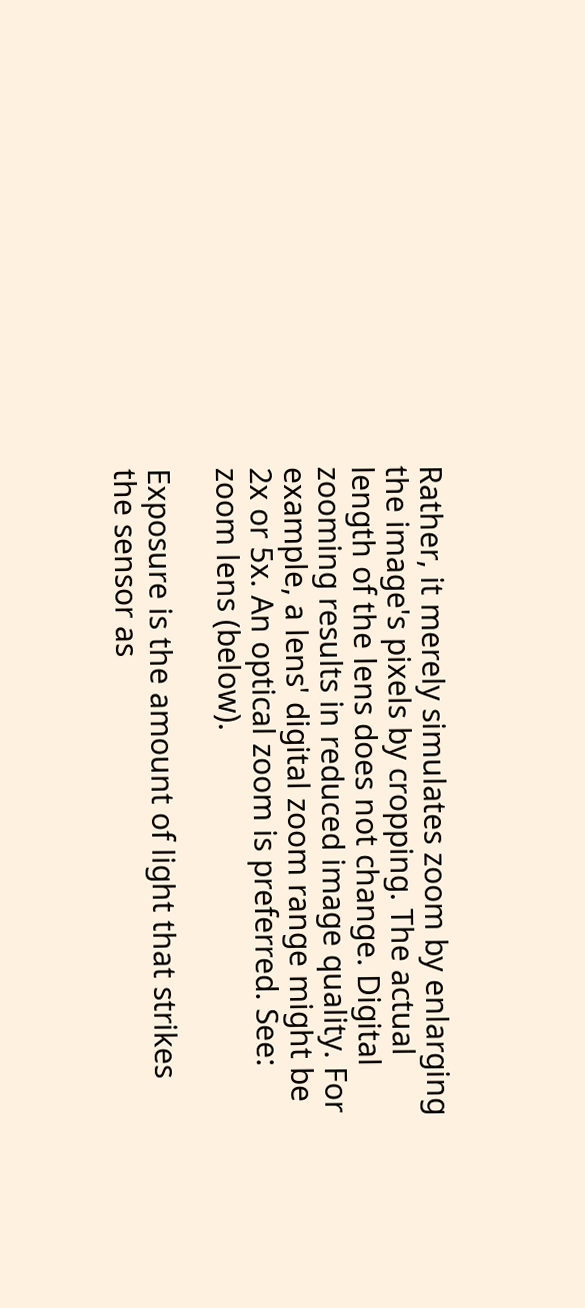Rather, it merely simulates zoom by enlarging the image's pixels by cropping. The actual length of the lens does not change. Digital zooming results in reduced image quality. For example, a lens' digital zoom range might be 2x or 5x. An optical zoom is preferred. See: zoom lens (below).

Exposure is the amount of light that strikes the sensor as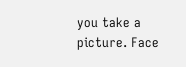you take a picture. Face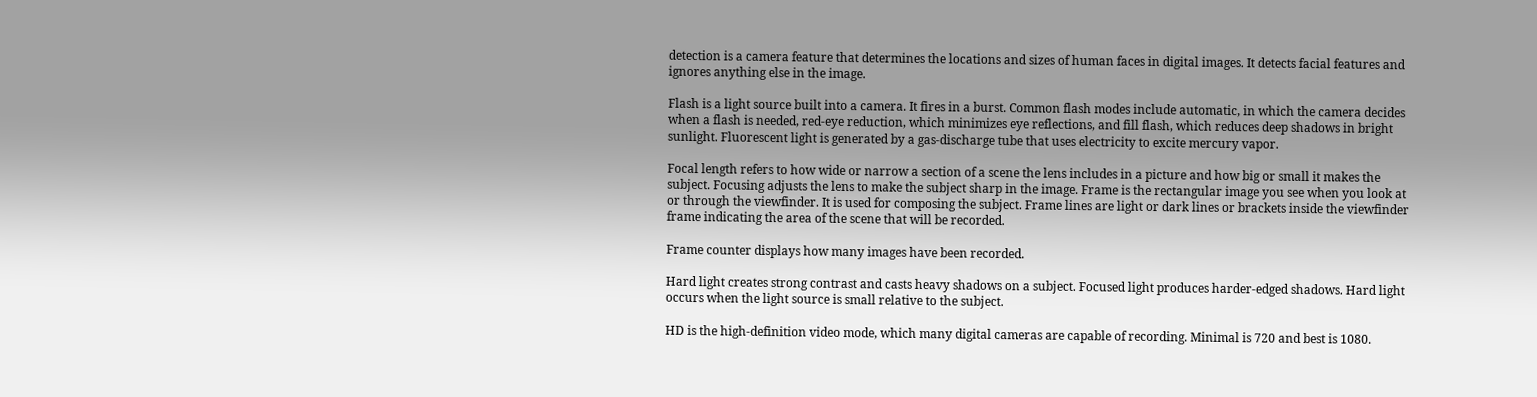detection is a camera feature that determines the locations and sizes of human faces in digital images. It detects facial features and ignores anything else in the image.

Flash is a light source built into a camera. It fires in a burst. Common flash modes include automatic, in which the camera decides when a flash is needed, red-eye reduction, which minimizes eye reflections, and fill flash, which reduces deep shadows in bright sunlight. Fluorescent light is generated by a gas-discharge tube that uses electricity to excite mercury vapor.

Focal length refers to how wide or narrow a section of a scene the lens includes in a picture and how big or small it makes the subject. Focusing adjusts the lens to make the subject sharp in the image. Frame is the rectangular image you see when you look at or through the viewfinder. It is used for composing the subject. Frame lines are light or dark lines or brackets inside the viewfinder frame indicating the area of the scene that will be recorded.

Frame counter displays how many images have been recorded.

Hard light creates strong contrast and casts heavy shadows on a subject. Focused light produces harder-edged shadows. Hard light occurs when the light source is small relative to the subject.

HD is the high-definition video mode, which many digital cameras are capable of recording. Minimal is 720 and best is 1080.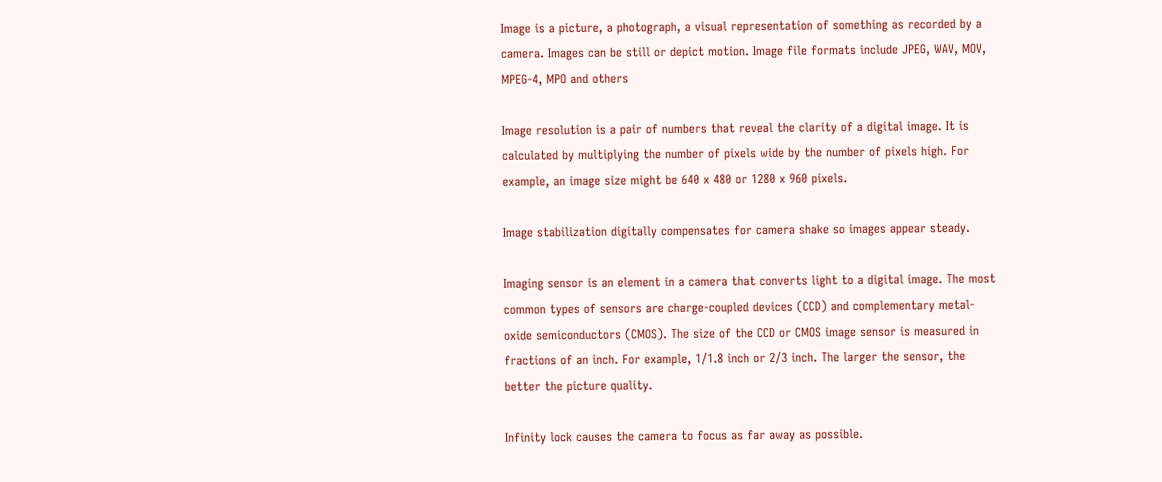Image is a picture, a photograph, a visual representation of something as recorded by a camera. Images can be still or depict motion. Image file formats include JPEG, WAV, MOV, MPEG-4, MPO and others

Image resolution is a pair of numbers that reveal the clarity of a digital image. It is calculated by multiplying the number of pixels wide by the number of pixels high. For example, an image size might be 640 x 480 or 1280 x 960 pixels.

Image stabilization digitally compensates for camera shake so images appear steady.

Imaging sensor is an element in a camera that converts light to a digital image. The most common types of sensors are charge-coupled devices (CCD) and complementary metal-oxide semiconductors (CMOS). The size of the CCD or CMOS image sensor is measured in fractions of an inch. For example, 1/1.8 inch or 2/3 inch. The larger the sensor, the better the picture quality.

Infinity lock causes the camera to focus as far away as possible.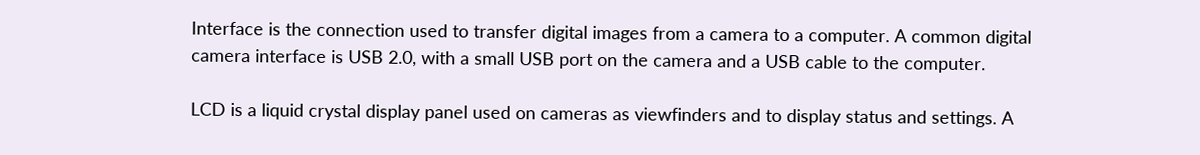Interface is the connection used to transfer digital images from a camera to a computer. A common digital camera interface is USB 2.0, with a small USB port on the camera and a USB cable to the computer.

LCD is a liquid crystal display panel used on cameras as viewfinders and to display status and settings. A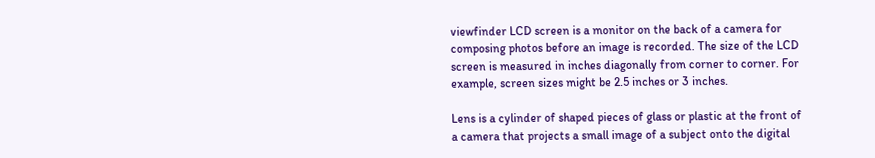viewfinder LCD screen is a monitor on the back of a camera for composing photos before an image is recorded. The size of the LCD screen is measured in inches diagonally from corner to corner. For example, screen sizes might be 2.5 inches or 3 inches.

Lens is a cylinder of shaped pieces of glass or plastic at the front of a camera that projects a small image of a subject onto the digital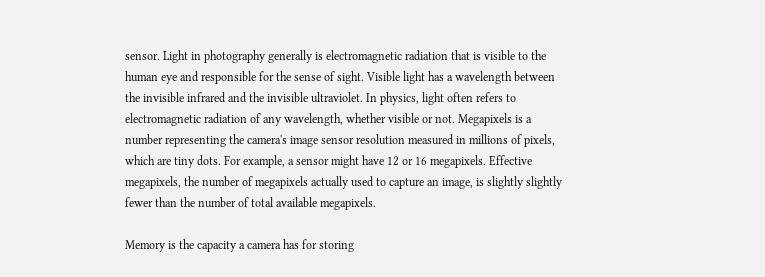sensor. Light in photography generally is electromagnetic radiation that is visible to the human eye and responsible for the sense of sight. Visible light has a wavelength between the invisible infrared and the invisible ultraviolet. In physics, light often refers to electromagnetic radiation of any wavelength, whether visible or not. Megapixels is a number representing the camera's image sensor resolution measured in millions of pixels, which are tiny dots. For example, a sensor might have 12 or 16 megapixels. Effective megapixels, the number of megapixels actually used to capture an image, is slightly slightly fewer than the number of total available megapixels.

Memory is the capacity a camera has for storing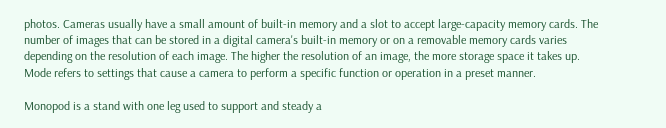photos. Cameras usually have a small amount of built-in memory and a slot to accept large-capacity memory cards. The number of images that can be stored in a digital camera's built-in memory or on a removable memory cards varies depending on the resolution of each image. The higher the resolution of an image, the more storage space it takes up. Mode refers to settings that cause a camera to perform a specific function or operation in a preset manner.

Monopod is a stand with one leg used to support and steady a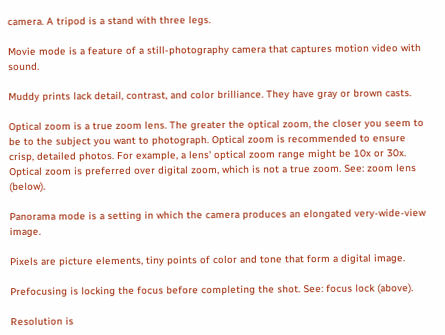camera. A tripod is a stand with three legs.

Movie mode is a feature of a still-photography camera that captures motion video with sound.

Muddy prints lack detail, contrast, and color brilliance. They have gray or brown casts.

Optical zoom is a true zoom lens. The greater the optical zoom, the closer you seem to be to the subject you want to photograph. Optical zoom is recommended to ensure crisp, detailed photos. For example, a lens' optical zoom range might be 10x or 30x. Optical zoom is preferred over digital zoom, which is not a true zoom. See: zoom lens (below).

Panorama mode is a setting in which the camera produces an elongated very-wide-view image.

Pixels are picture elements, tiny points of color and tone that form a digital image.

Prefocusing is locking the focus before completing the shot. See: focus lock (above).

Resolution is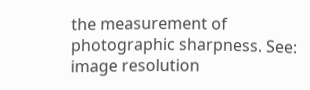the measurement of photographic sharpness. See: image resolution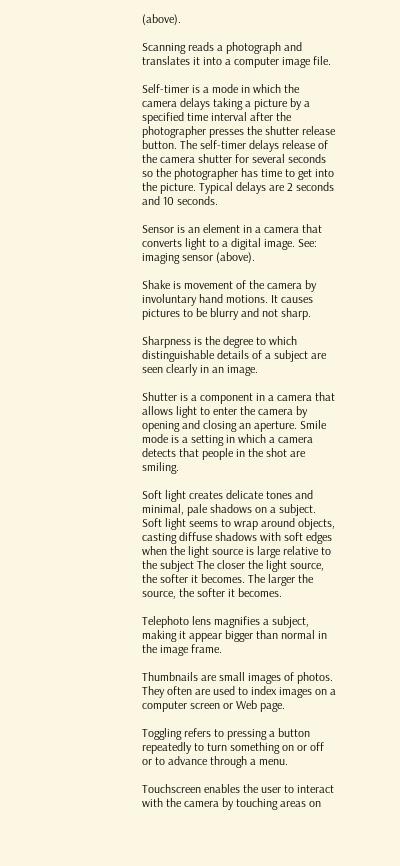(above).

Scanning reads a photograph and translates it into a computer image file.

Self-timer is a mode in which the camera delays taking a picture by a specified time interval after the photographer presses the shutter release button. The self-timer delays release of the camera shutter for several seconds so the photographer has time to get into the picture. Typical delays are 2 seconds and 10 seconds.

Sensor is an element in a camera that converts light to a digital image. See: imaging sensor (above).

Shake is movement of the camera by involuntary hand motions. It causes pictures to be blurry and not sharp.

Sharpness is the degree to which distinguishable details of a subject are seen clearly in an image.

Shutter is a component in a camera that allows light to enter the camera by opening and closing an aperture. Smile mode is a setting in which a camera detects that people in the shot are smiling.

Soft light creates delicate tones and minimal, pale shadows on a subject. Soft light seems to wrap around objects, casting diffuse shadows with soft edges when the light source is large relative to the subject The closer the light source, the softer it becomes. The larger the source, the softer it becomes.

Telephoto lens magnifies a subject, making it appear bigger than normal in the image frame.

Thumbnails are small images of photos. They often are used to index images on a computer screen or Web page.

Toggling refers to pressing a button repeatedly to turn something on or off or to advance through a menu.

Touchscreen enables the user to interact with the camera by touching areas on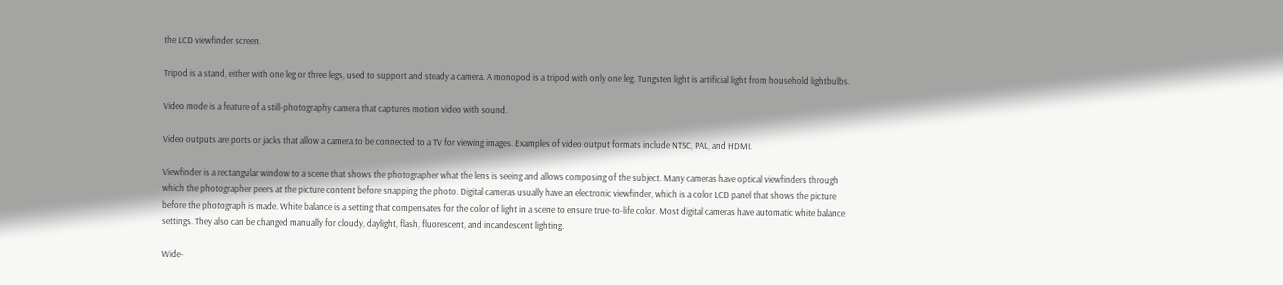the LCD viewfinder screen.

Tripod is a stand, either with one leg or three legs, used to support and steady a camera. A monopod is a tripod with only one leg. Tungsten light is artificial light from household lightbulbs.

Video mode is a feature of a still-photography camera that captures motion video with sound.

Video outputs are ports or jacks that allow a camera to be connected to a TV for viewing images. Examples of video output formats include NTSC, PAL, and HDMI.

Viewfinder is a rectangular window to a scene that shows the photographer what the lens is seeing and allows composing of the subject. Many cameras have optical viewfinders through which the photographer peers at the picture content before snapping the photo. Digital cameras usually have an electronic viewfinder, which is a color LCD panel that shows the picture before the photograph is made. White balance is a setting that compensates for the color of light in a scene to ensure true-to-life color. Most digital cameras have automatic white balance settings. They also can be changed manually for cloudy, daylight, flash, fluorescent, and incandescent lighting.

Wide-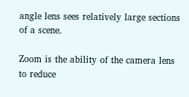angle lens sees relatively large sections of a scene.

Zoom is the ability of the camera lens to reduce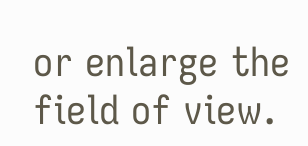or enlarge the field of view.